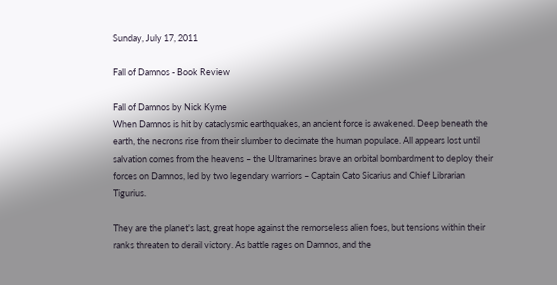Sunday, July 17, 2011

Fall of Damnos - Book Review

Fall of Damnos by Nick Kyme
When Damnos is hit by cataclysmic earthquakes, an ancient force is awakened. Deep beneath the earth, the necrons rise from their slumber to decimate the human populace. All appears lost until salvation comes from the heavens – the Ultramarines brave an orbital bombardment to deploy their forces on Damnos, led by two legendary warriors – Captain Cato Sicarius and Chief Librarian Tigurius.

They are the planet's last, great hope against the remorseless alien foes, but tensions within their ranks threaten to derail victory. As battle rages on Damnos, and the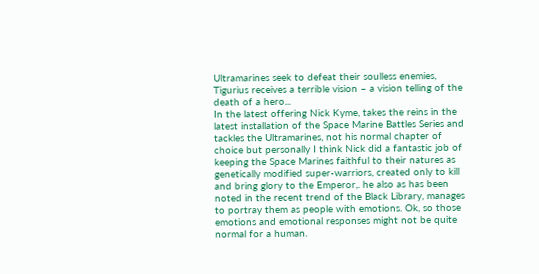Ultramarines seek to defeat their soulless enemies, Tigurius receives a terrible vision – a vision telling of the death of a hero...
In the latest offering Nick Kyme, takes the reins in the latest installation of the Space Marine Battles Series and tackles the Ultramarines, not his normal chapter of choice but personally I think Nick did a fantastic job of keeping the Space Marines faithful to their natures as genetically modified super-warriors, created only to kill and bring glory to the Emperor,. he also as has been noted in the recent trend of the Black Library, manages to portray them as people with emotions. Ok, so those emotions and emotional responses might not be quite normal for a human.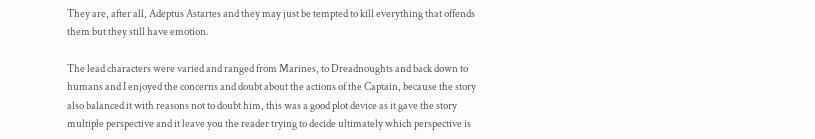They are, after all, Adeptus Astartes and they may just be tempted to kill everything that offends them but they still have emotion.

The lead characters were varied and ranged from Marines, to Dreadnoughts and back down to humans and I enjoyed the concerns and doubt about the actions of the Captain, because the story also balanced it with reasons not to doubt him, this was a good plot device as it gave the story multiple perspective and it leave you the reader trying to decide ultimately which perspective is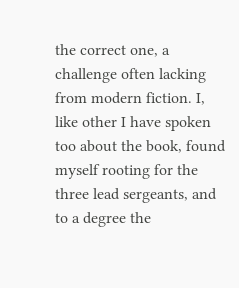the correct one, a challenge often lacking from modern fiction. I, like other I have spoken too about the book, found myself rooting for the three lead sergeants, and to a degree the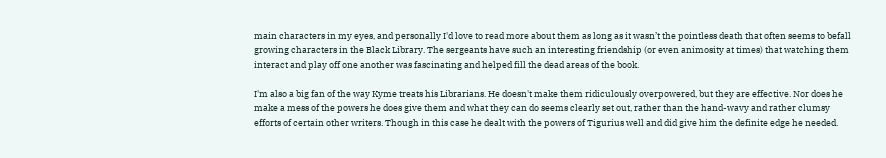main characters in my eyes, and personally I'd love to read more about them as long as it wasn’t the pointless death that often seems to befall growing characters in the Black Library. The sergeants have such an interesting friendship (or even animosity at times) that watching them interact and play off one another was fascinating and helped fill the dead areas of the book.

I'm also a big fan of the way Kyme treats his Librarians. He doesn't make them ridiculously overpowered, but they are effective. Nor does he make a mess of the powers he does give them and what they can do seems clearly set out, rather than the hand-wavy and rather clumsy efforts of certain other writers. Though in this case he dealt with the powers of Tigurius well and did give him the definite edge he needed.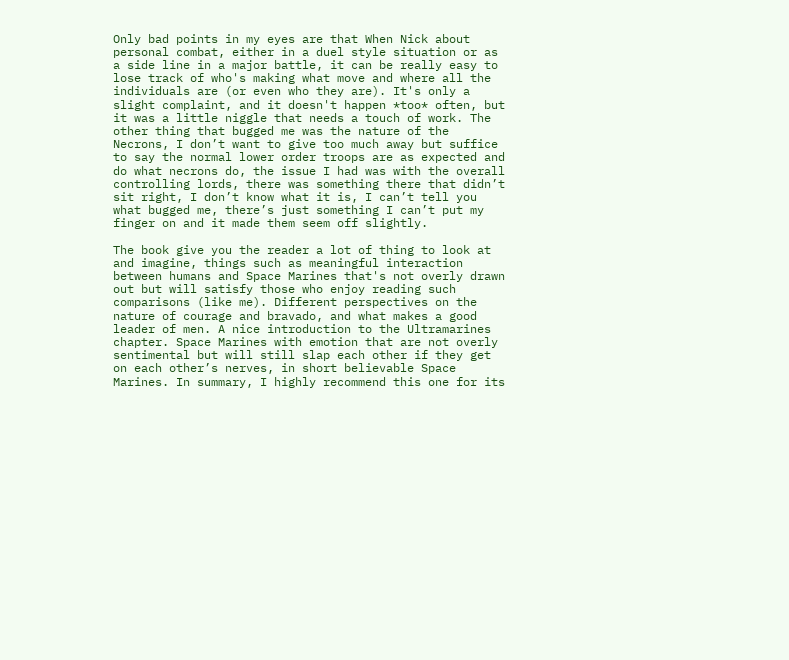Only bad points in my eyes are that When Nick about personal combat, either in a duel style situation or as a side line in a major battle, it can be really easy to lose track of who's making what move and where all the individuals are (or even who they are). It's only a slight complaint, and it doesn't happen *too* often, but it was a little niggle that needs a touch of work. The other thing that bugged me was the nature of the Necrons, I don’t want to give too much away but suffice to say the normal lower order troops are as expected and do what necrons do, the issue I had was with the overall controlling lords, there was something there that didn’t sit right, I don’t know what it is, I can’t tell you what bugged me, there’s just something I can’t put my finger on and it made them seem off slightly.

The book give you the reader a lot of thing to look at and imagine, things such as meaningful interaction between humans and Space Marines that's not overly drawn out but will satisfy those who enjoy reading such comparisons (like me). Different perspectives on the nature of courage and bravado, and what makes a good leader of men. A nice introduction to the Ultramarines chapter. Space Marines with emotion that are not overly sentimental but will still slap each other if they get on each other’s nerves, in short believable Space Marines. In summary, I highly recommend this one for its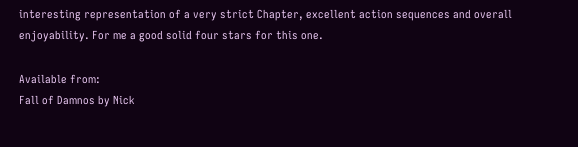interesting representation of a very strict Chapter, excellent action sequences and overall enjoyability. For me a good solid four stars for this one.

Available from:
Fall of Damnos by Nick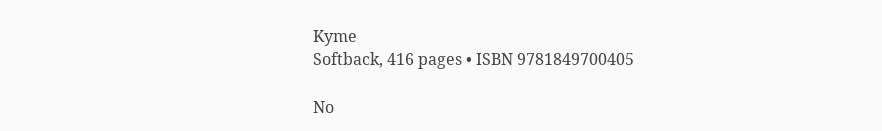Kyme
Softback, 416 pages • ISBN 9781849700405

No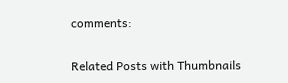comments:

Related Posts with Thumbnails